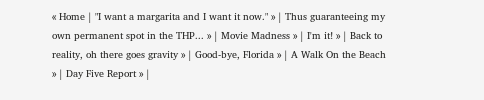« Home | "I want a margarita and I want it now." » | Thus guaranteeing my own permanent spot in the THP... » | Movie Madness » | I'm it! » | Back to reality, oh there goes gravity » | Good-bye, Florida » | A Walk On the Beach » | Day Five Report » |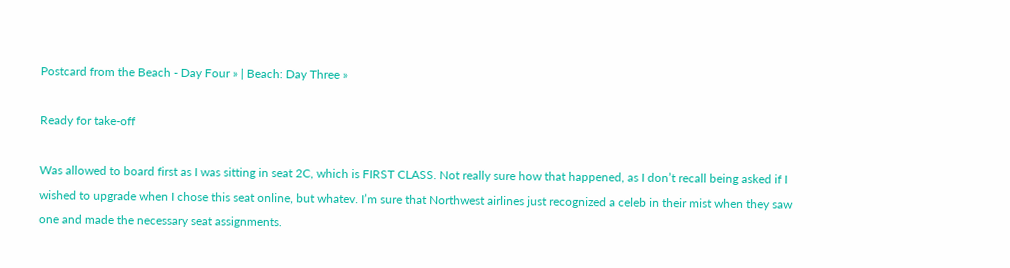Postcard from the Beach - Day Four » | Beach: Day Three »

Ready for take-off

Was allowed to board first as I was sitting in seat 2C, which is FIRST CLASS. Not really sure how that happened, as I don’t recall being asked if I wished to upgrade when I chose this seat online, but whatev. I’m sure that Northwest airlines just recognized a celeb in their mist when they saw one and made the necessary seat assignments.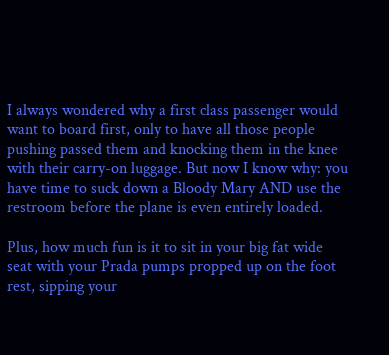I always wondered why a first class passenger would want to board first, only to have all those people pushing passed them and knocking them in the knee with their carry-on luggage. But now I know why: you have time to suck down a Bloody Mary AND use the restroom before the plane is even entirely loaded.

Plus, how much fun is it to sit in your big fat wide seat with your Prada pumps propped up on the foot rest, sipping your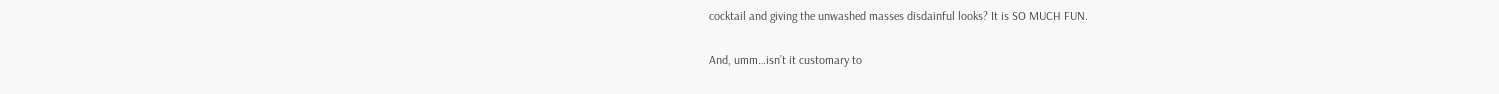cocktail and giving the unwashed masses disdainful looks? It is SO MUCH FUN.

And, umm…isn’t it customary to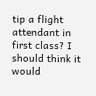tip a flight attendant in first class? I should think it would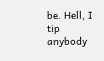be. Hell, I tip anybody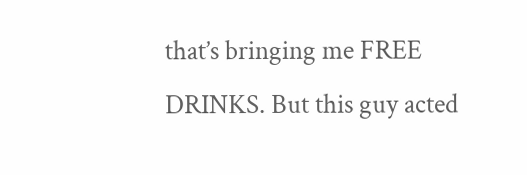that’s bringing me FREE DRINKS. But this guy acted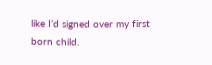like I’d signed over my first born child.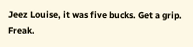Jeez Louise, it was five bucks. Get a grip. Freak.